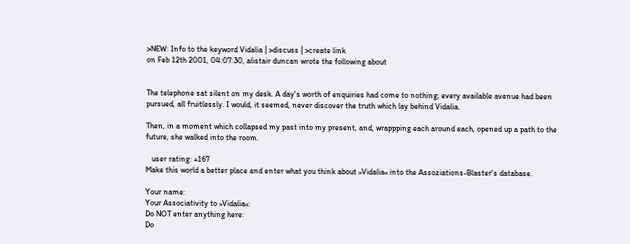>NEW: Info to the keyword Vidalia | >discuss | >create link
on Feb 12th 2001, 04:07:30, alistair duncan wrote the following about


The telephone sat silent on my desk. A day's worth of enquiries had come to nothing; every available avenue had been pursued, all fruitlessly. I would, it seemed, never discover the truth which lay behind Vidalia.

Then, in a moment which collapsed my past into my present, and, wrappping each around each, opened up a path to the future, she walked into the room.

   user rating: +167
Make this world a better place and enter what you think about »Vidalia« into the Assoziations-Blaster's database.

Your name:
Your Associativity to »Vidalia«:
Do NOT enter anything here:
Do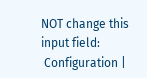NOT change this input field:
 Configuration |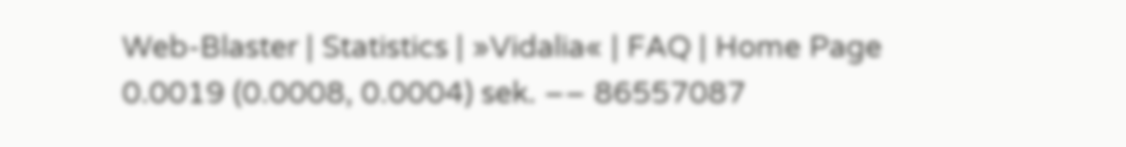Web-Blaster | Statistics | »Vidalia« | FAQ | Home Page
0.0019 (0.0008, 0.0004) sek. –– 86557087